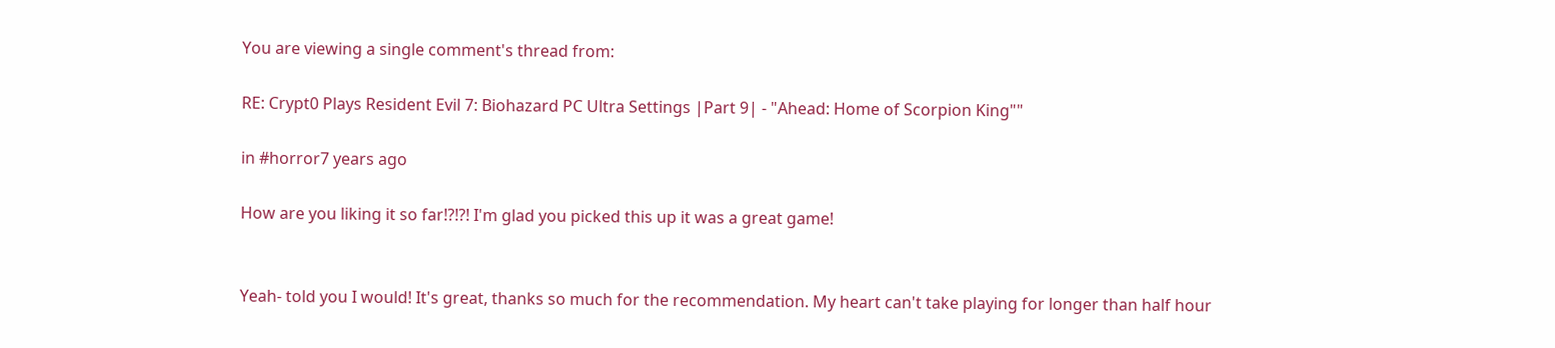You are viewing a single comment's thread from:

RE: Crypt0 Plays Resident Evil 7: Biohazard PC Ultra Settings |Part 9| - "Ahead: Home of Scorpion King""

in #horror7 years ago

How are you liking it so far!?!?! I'm glad you picked this up it was a great game!


Yeah- told you I would! It's great, thanks so much for the recommendation. My heart can't take playing for longer than half hour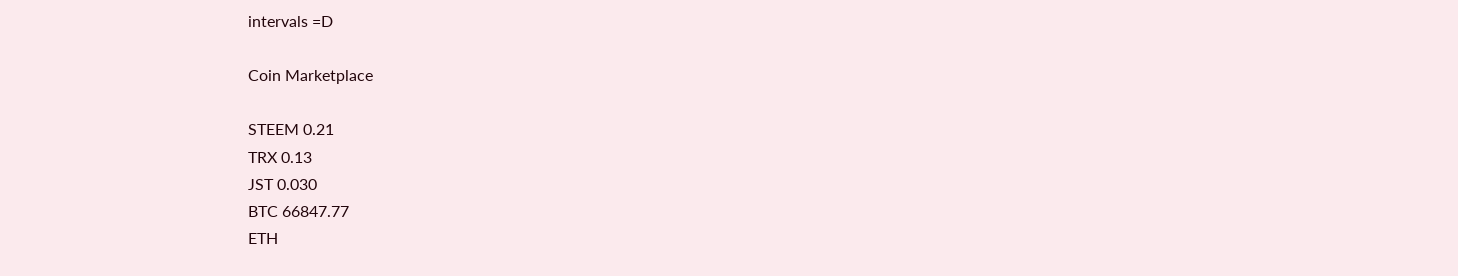intervals =D

Coin Marketplace

STEEM 0.21
TRX 0.13
JST 0.030
BTC 66847.77
ETH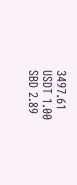3497.61
USDT 1.00
SBD 2.89